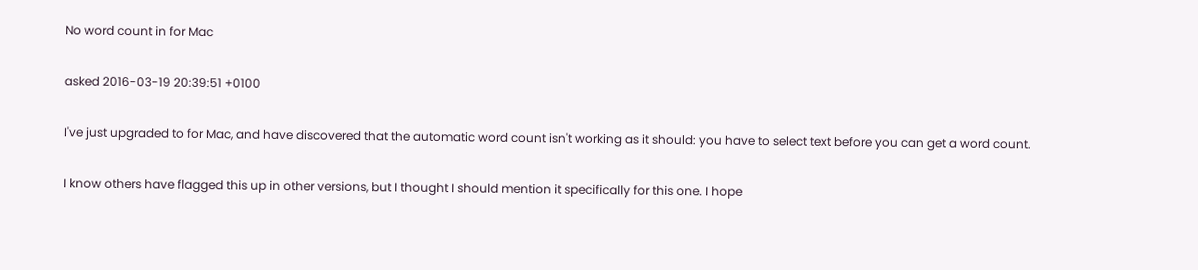No word count in for Mac

asked 2016-03-19 20:39:51 +0100

I've just upgraded to for Mac, and have discovered that the automatic word count isn't working as it should: you have to select text before you can get a word count.

I know others have flagged this up in other versions, but I thought I should mention it specifically for this one. I hope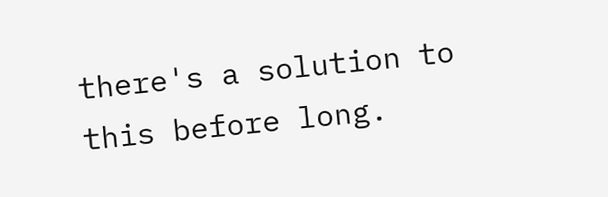there's a solution to this before long.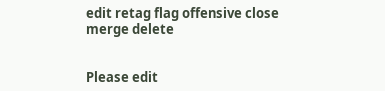edit retag flag offensive close merge delete


Please edit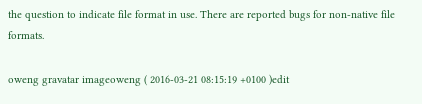the question to indicate file format in use. There are reported bugs for non-native file formats.

oweng gravatar imageoweng ( 2016-03-21 08:15:19 +0100 )edit